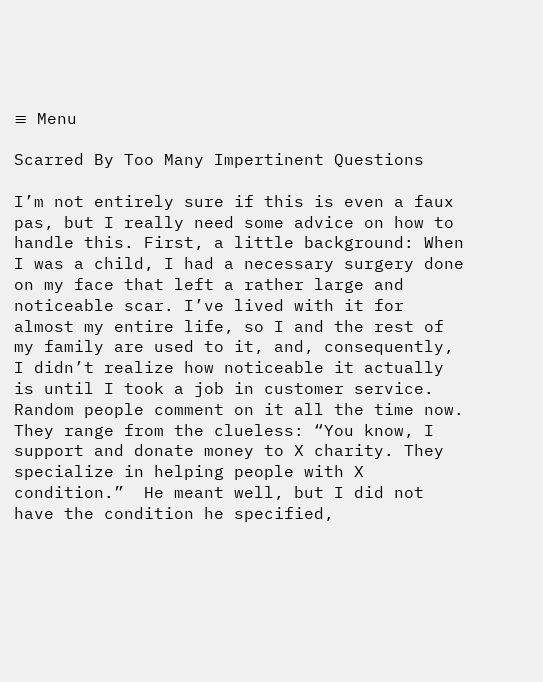≡ Menu

Scarred By Too Many Impertinent Questions

I’m not entirely sure if this is even a faux pas, but I really need some advice on how to handle this. First, a little background: When I was a child, I had a necessary surgery done on my face that left a rather large and noticeable scar. I’ve lived with it for almost my entire life, so I and the rest of my family are used to it, and, consequently, I didn’t realize how noticeable it actually is until I took a job in customer service. Random people comment on it all the time now. They range from the clueless: “You know, I support and donate money to X charity. They specialize in helping people with X condition.”  He meant well, but I did not have the condition he specified,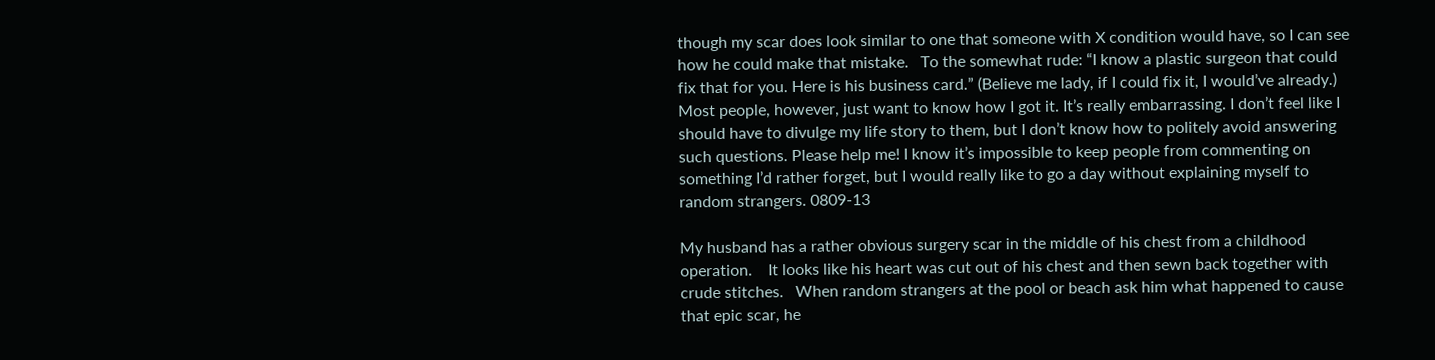though my scar does look similar to one that someone with X condition would have, so I can see how he could make that mistake.   To the somewhat rude: “I know a plastic surgeon that could fix that for you. Here is his business card.” (Believe me lady, if I could fix it, I would’ve already.) Most people, however, just want to know how I got it. It’s really embarrassing. I don’t feel like I should have to divulge my life story to them, but I don’t know how to politely avoid answering such questions. Please help me! I know it’s impossible to keep people from commenting on something I’d rather forget, but I would really like to go a day without explaining myself to random strangers. 0809-13

My husband has a rather obvious surgery scar in the middle of his chest from a childhood operation.    It looks like his heart was cut out of his chest and then sewn back together with crude stitches.   When random strangers at the pool or beach ask him what happened to cause that epic scar, he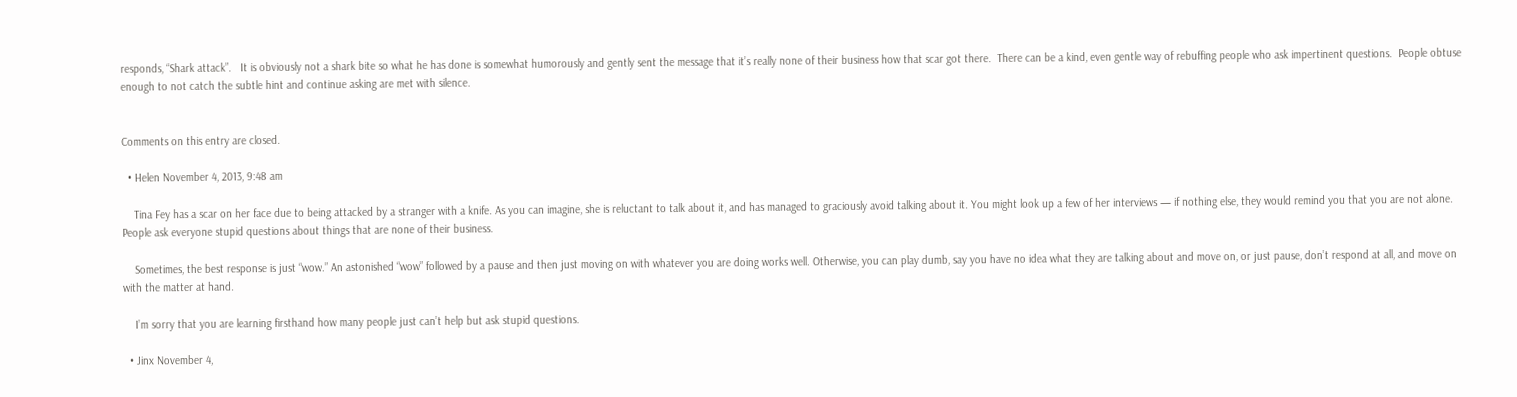responds, “Shark attack”.   It is obviously not a shark bite so what he has done is somewhat humorously and gently sent the message that it’s really none of their business how that scar got there.  There can be a kind, even gentle way of rebuffing people who ask impertinent questions.  People obtuse enough to not catch the subtle hint and continue asking are met with silence.


Comments on this entry are closed.

  • Helen November 4, 2013, 9:48 am

    Tina Fey has a scar on her face due to being attacked by a stranger with a knife. As you can imagine, she is reluctant to talk about it, and has managed to graciously avoid talking about it. You might look up a few of her interviews — if nothing else, they would remind you that you are not alone. People ask everyone stupid questions about things that are none of their business.

    Sometimes, the best response is just “wow.” An astonished “wow” followed by a pause and then just moving on with whatever you are doing works well. Otherwise, you can play dumb, say you have no idea what they are talking about and move on, or just pause, don’t respond at all, and move on with the matter at hand.

    I’m sorry that you are learning firsthand how many people just can’t help but ask stupid questions.

  • Jinx November 4,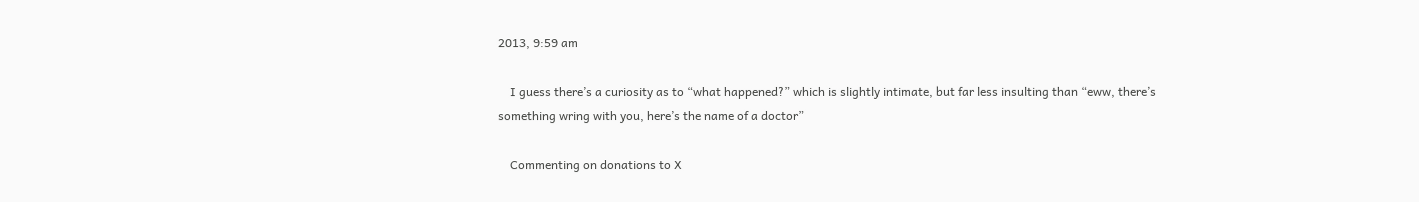2013, 9:59 am

    I guess there’s a curiosity as to “what happened?” which is slightly intimate, but far less insulting than “eww, there’s something wring with you, here’s the name of a doctor”

    Commenting on donations to X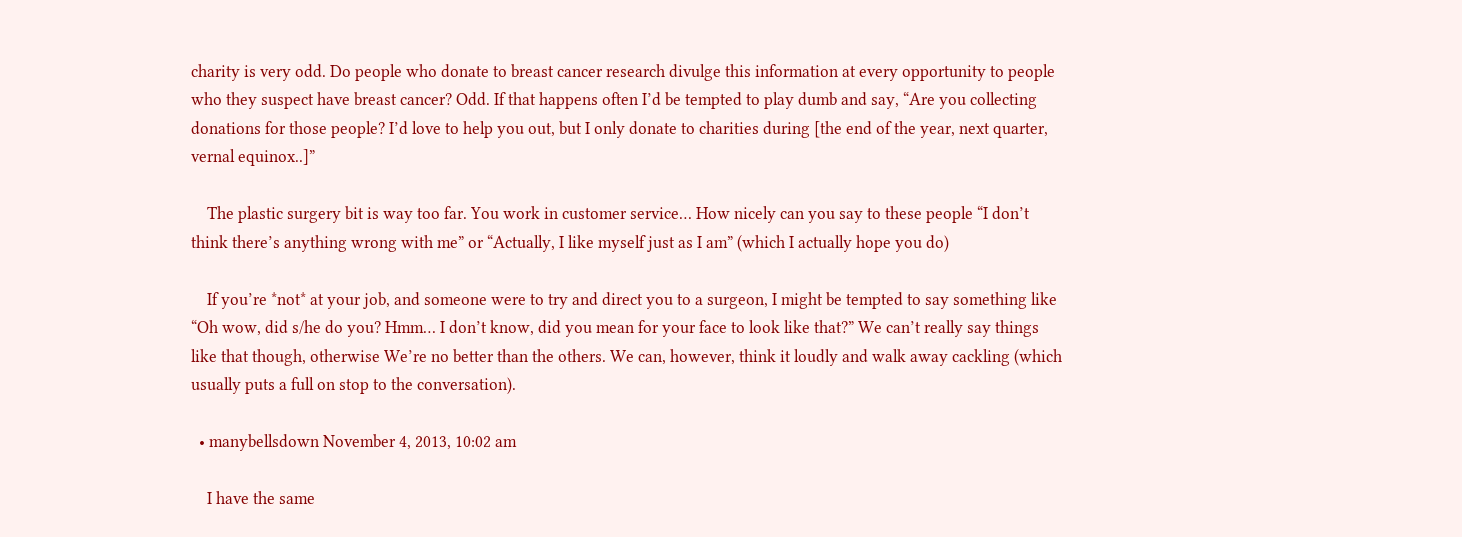charity is very odd. Do people who donate to breast cancer research divulge this information at every opportunity to people who they suspect have breast cancer? Odd. If that happens often I’d be tempted to play dumb and say, “Are you collecting donations for those people? I’d love to help you out, but I only donate to charities during [the end of the year, next quarter, vernal equinox..]”

    The plastic surgery bit is way too far. You work in customer service… How nicely can you say to these people “I don’t think there’s anything wrong with me” or “Actually, I like myself just as I am” (which I actually hope you do)

    If you’re *not* at your job, and someone were to try and direct you to a surgeon, I might be tempted to say something like “Oh wow, did s/he do you? Hmm… I don’t know, did you mean for your face to look like that?” We can’t really say things like that though, otherwise We’re no better than the others. We can, however, think it loudly and walk away cackling (which usually puts a full on stop to the conversation).

  • manybellsdown November 4, 2013, 10:02 am

    I have the same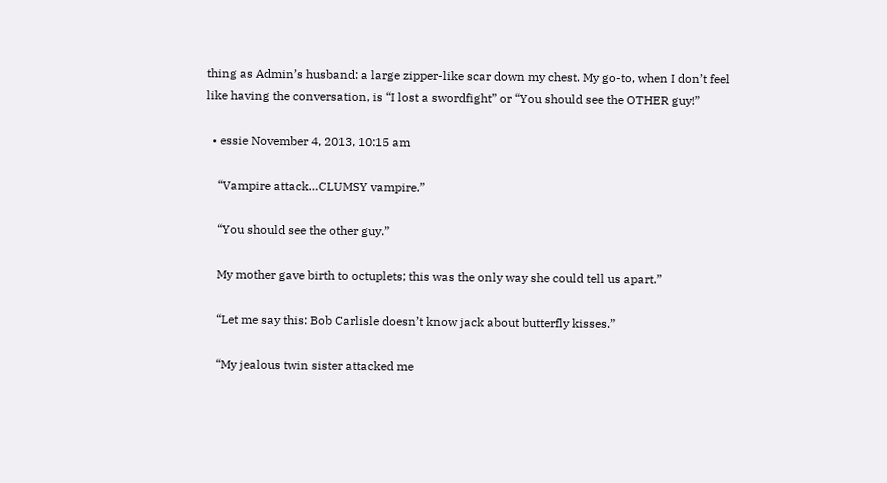thing as Admin’s husband: a large zipper-like scar down my chest. My go-to, when I don’t feel like having the conversation, is “I lost a swordfight” or “You should see the OTHER guy!”

  • essie November 4, 2013, 10:15 am

    “Vampire attack…CLUMSY vampire.”

    “You should see the other guy.”

    My mother gave birth to octuplets; this was the only way she could tell us apart.”

    “Let me say this: Bob Carlisle doesn’t know jack about butterfly kisses.”

    “My jealous twin sister attacked me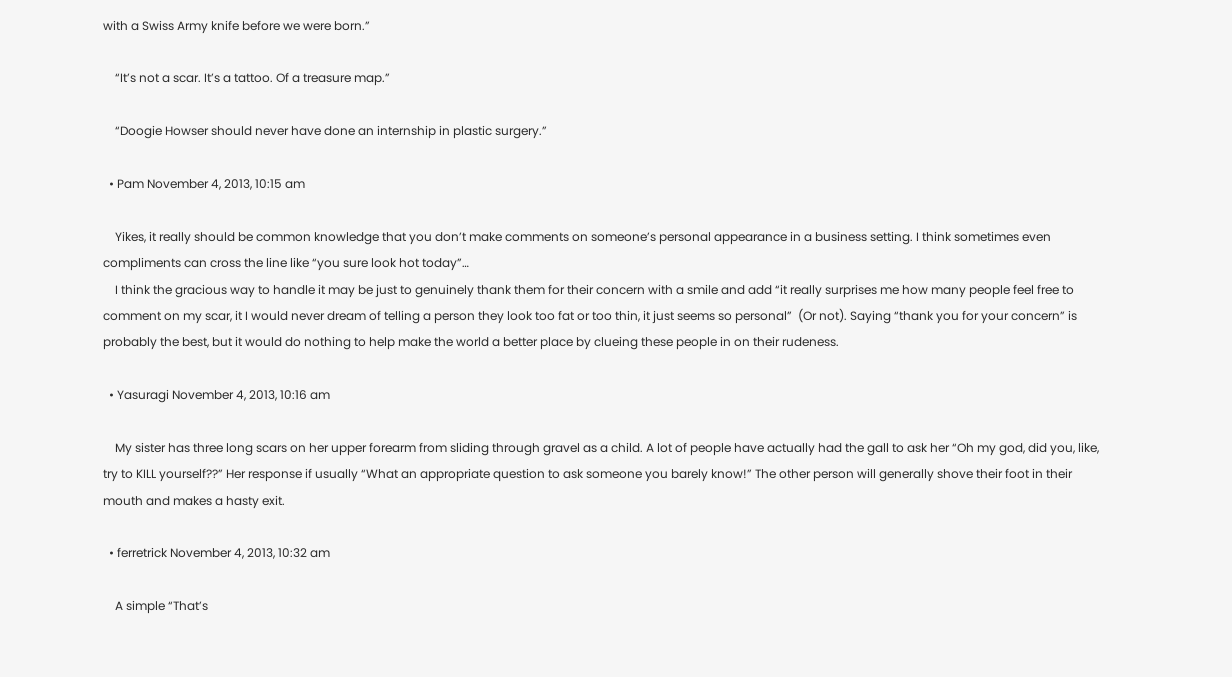with a Swiss Army knife before we were born.”

    “It’s not a scar. It’s a tattoo. Of a treasure map.”

    “Doogie Howser should never have done an internship in plastic surgery.”

  • Pam November 4, 2013, 10:15 am

    Yikes, it really should be common knowledge that you don’t make comments on someone’s personal appearance in a business setting. I think sometimes even compliments can cross the line like “you sure look hot today”…
    I think the gracious way to handle it may be just to genuinely thank them for their concern with a smile and add “it really surprises me how many people feel free to comment on my scar, it I would never dream of telling a person they look too fat or too thin, it just seems so personal”  (Or not). Saying “thank you for your concern” is probably the best, but it would do nothing to help make the world a better place by clueing these people in on their rudeness.

  • Yasuragi November 4, 2013, 10:16 am

    My sister has three long scars on her upper forearm from sliding through gravel as a child. A lot of people have actually had the gall to ask her “Oh my god, did you, like, try to KILL yourself??” Her response if usually “What an appropriate question to ask someone you barely know!” The other person will generally shove their foot in their mouth and makes a hasty exit.

  • ferretrick November 4, 2013, 10:32 am

    A simple “That’s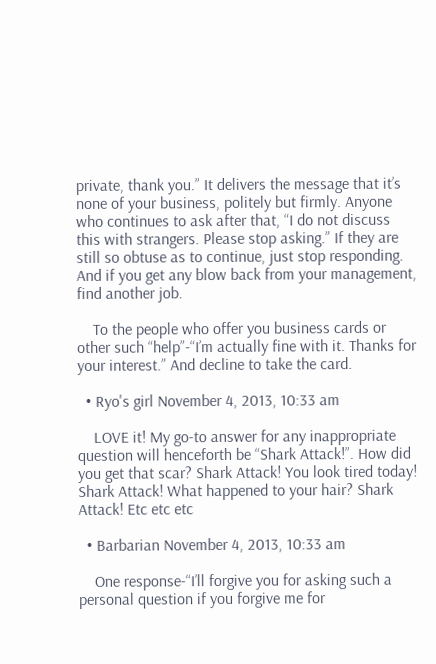private, thank you.” It delivers the message that it’s none of your business, politely but firmly. Anyone who continues to ask after that, “I do not discuss this with strangers. Please stop asking.” If they are still so obtuse as to continue, just stop responding. And if you get any blow back from your management, find another job.

    To the people who offer you business cards or other such “help”-“I’m actually fine with it. Thanks for your interest.” And decline to take the card.

  • Ryo's girl November 4, 2013, 10:33 am

    LOVE it! My go-to answer for any inappropriate question will henceforth be “Shark Attack!”. How did you get that scar? Shark Attack! You look tired today! Shark Attack! What happened to your hair? Shark Attack! Etc etc etc

  • Barbarian November 4, 2013, 10:33 am

    One response-“I’ll forgive you for asking such a personal question if you forgive me for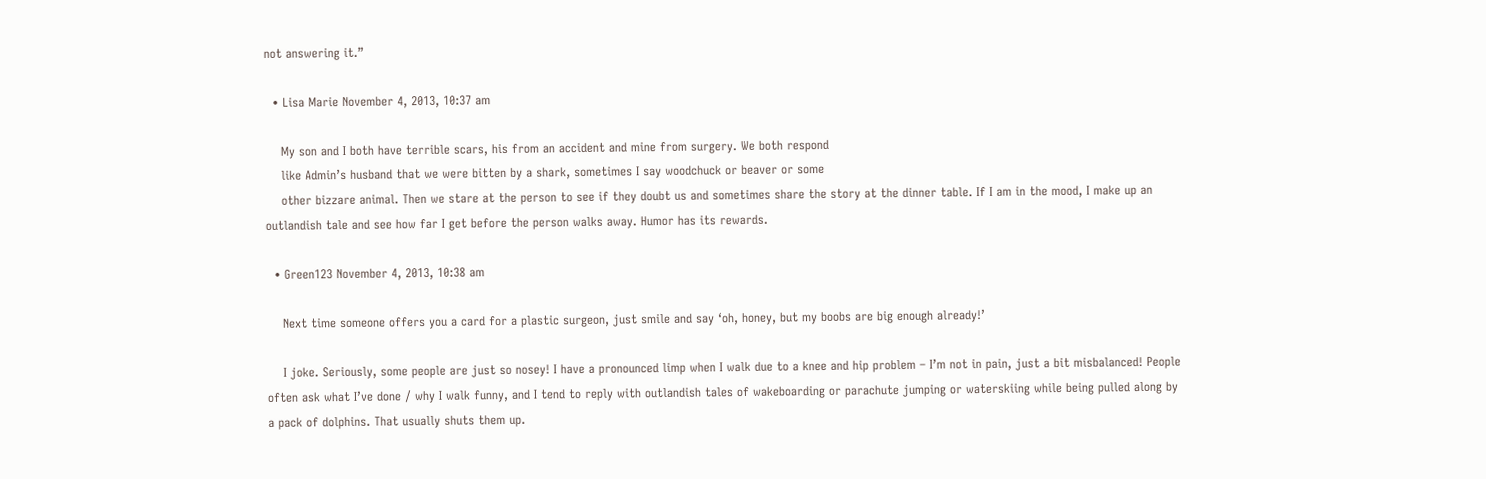not answering it.”

  • Lisa Marie November 4, 2013, 10:37 am

    My son and I both have terrible scars, his from an accident and mine from surgery. We both respond
    like Admin’s husband that we were bitten by a shark, sometimes I say woodchuck or beaver or some
    other bizzare animal. Then we stare at the person to see if they doubt us and sometimes share the story at the dinner table. If I am in the mood, I make up an outlandish tale and see how far I get before the person walks away. Humor has its rewards.

  • Green123 November 4, 2013, 10:38 am

    Next time someone offers you a card for a plastic surgeon, just smile and say ‘oh, honey, but my boobs are big enough already!’

    I joke. Seriously, some people are just so nosey! I have a pronounced limp when I walk due to a knee and hip problem – I’m not in pain, just a bit misbalanced! People often ask what I’ve done / why I walk funny, and I tend to reply with outlandish tales of wakeboarding or parachute jumping or waterskiing while being pulled along by a pack of dolphins. That usually shuts them up.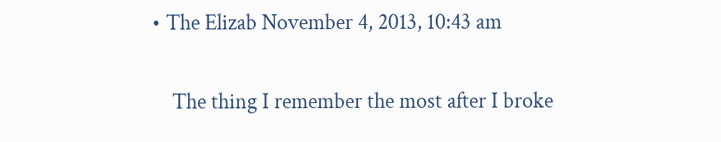• The Elizab November 4, 2013, 10:43 am

    The thing I remember the most after I broke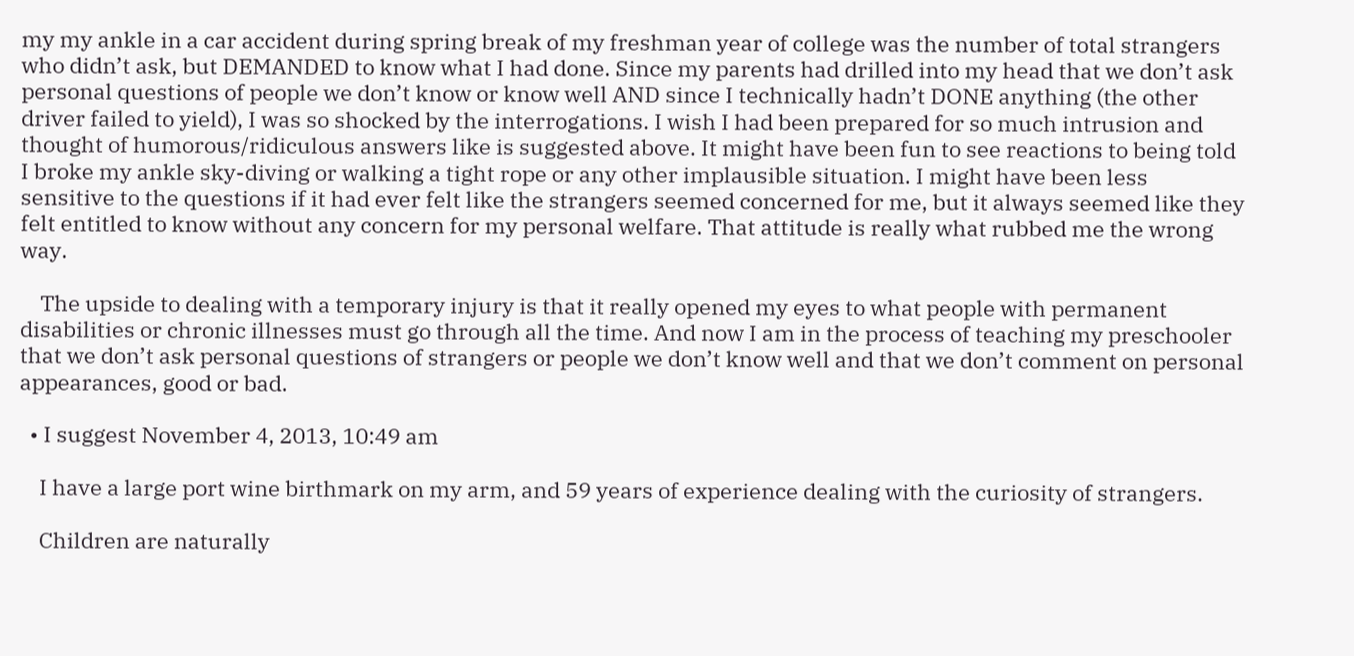my my ankle in a car accident during spring break of my freshman year of college was the number of total strangers who didn’t ask, but DEMANDED to know what I had done. Since my parents had drilled into my head that we don’t ask personal questions of people we don’t know or know well AND since I technically hadn’t DONE anything (the other driver failed to yield), I was so shocked by the interrogations. I wish I had been prepared for so much intrusion and thought of humorous/ridiculous answers like is suggested above. It might have been fun to see reactions to being told I broke my ankle sky-diving or walking a tight rope or any other implausible situation. I might have been less sensitive to the questions if it had ever felt like the strangers seemed concerned for me, but it always seemed like they felt entitled to know without any concern for my personal welfare. That attitude is really what rubbed me the wrong way.

    The upside to dealing with a temporary injury is that it really opened my eyes to what people with permanent disabilities or chronic illnesses must go through all the time. And now I am in the process of teaching my preschooler that we don’t ask personal questions of strangers or people we don’t know well and that we don’t comment on personal appearances, good or bad.

  • I suggest November 4, 2013, 10:49 am

    I have a large port wine birthmark on my arm, and 59 years of experience dealing with the curiosity of strangers.

    Children are naturally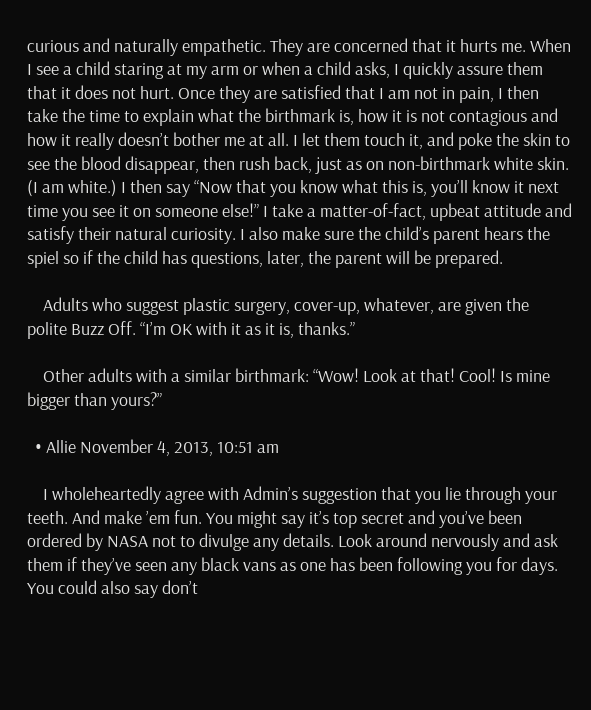curious and naturally empathetic. They are concerned that it hurts me. When I see a child staring at my arm or when a child asks, I quickly assure them that it does not hurt. Once they are satisfied that I am not in pain, I then take the time to explain what the birthmark is, how it is not contagious and how it really doesn’t bother me at all. I let them touch it, and poke the skin to see the blood disappear, then rush back, just as on non-birthmark white skin. (I am white.) I then say “Now that you know what this is, you’ll know it next time you see it on someone else!” I take a matter-of-fact, upbeat attitude and satisfy their natural curiosity. I also make sure the child’s parent hears the spiel so if the child has questions, later, the parent will be prepared.

    Adults who suggest plastic surgery, cover-up, whatever, are given the polite Buzz Off. “I’m OK with it as it is, thanks.”

    Other adults with a similar birthmark: “Wow! Look at that! Cool! Is mine bigger than yours?”

  • Allie November 4, 2013, 10:51 am

    I wholeheartedly agree with Admin’s suggestion that you lie through your teeth. And make ’em fun. You might say it’s top secret and you’ve been ordered by NASA not to divulge any details. Look around nervously and ask them if they’ve seen any black vans as one has been following you for days. You could also say don’t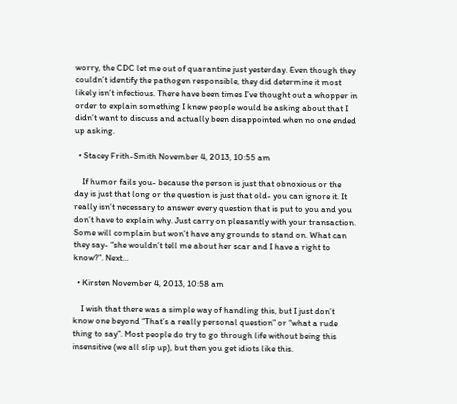worry, the CDC let me out of quarantine just yesterday. Even though they couldn’t identify the pathogen responsible, they did determine it most likely isn’t infectious. There have been times I’ve thought out a whopper in order to explain something I knew people would be asking about that I didn’t want to discuss and actually been disappointed when no one ended up asking.

  • Stacey Frith-Smith November 4, 2013, 10:55 am

    If humor fails you- because the person is just that obnoxious or the day is just that long or the question is just that old- you can ignore it. It really isn’t necessary to answer every question that is put to you and you don’t have to explain why. Just carry on pleasantly with your transaction. Some will complain but won’t have any grounds to stand on. What can they say- “she wouldn’t tell me about her scar and I have a right to know?”. Next…

  • Kirsten November 4, 2013, 10:58 am

    I wish that there was a simple way of handling this, but I just don’t know one beyond “That’s a really personal question” or “what a rude thing to say”. Most people do try to go through life without being this insensitive (we all slip up), but then you get idiots like this.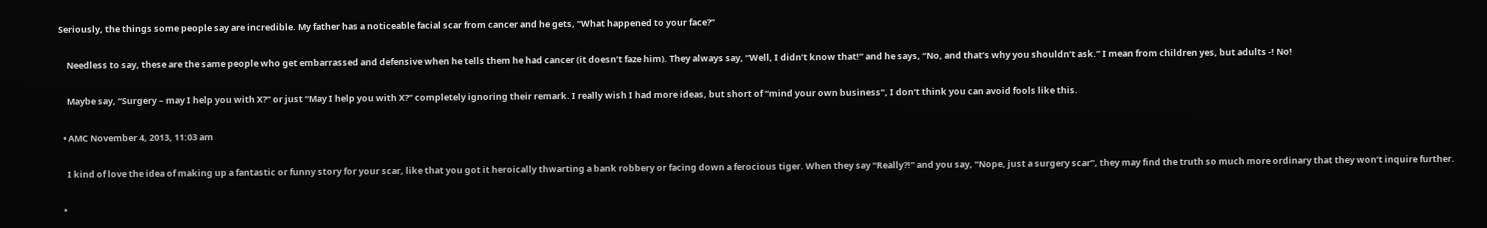Seriously, the things some people say are incredible. My father has a noticeable facial scar from cancer and he gets, “What happened to your face?”

    Needless to say, these are the same people who get embarrassed and defensive when he tells them he had cancer (it doesn’t faze him). They always say, “Well, I didn’t know that!” and he says, “No, and that’s why you shouldn’t ask.” I mean from children yes, but adults -! No!

    Maybe say, “Surgery – may I help you with X?” or just “May I help you with X?” completely ignoring their remark. I really wish I had more ideas, but short of “mind your own business”, I don’t think you can avoid fools like this.

  • AMC November 4, 2013, 11:03 am

    I kind of love the idea of making up a fantastic or funny story for your scar, like that you got it heroically thwarting a bank robbery or facing down a ferocious tiger. When they say “Really?!” and you say, “Nope, just a surgery scar”, they may find the truth so much more ordinary that they won’t inquire further.

  •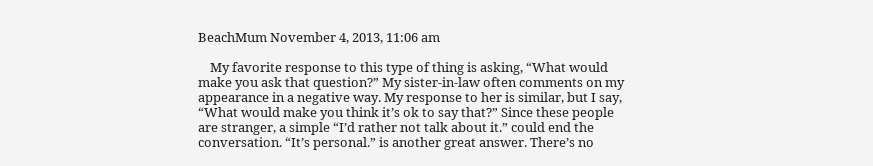BeachMum November 4, 2013, 11:06 am

    My favorite response to this type of thing is asking, “What would make you ask that question?” My sister-in-law often comments on my appearance in a negative way. My response to her is similar, but I say, “What would make you think it’s ok to say that?” Since these people are stranger, a simple “I’d rather not talk about it.” could end the conversation. “It’s personal.” is another great answer. There’s no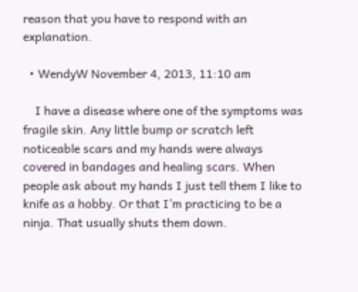reason that you have to respond with an explanation.

  • WendyW November 4, 2013, 11:10 am

    I have a disease where one of the symptoms was fragile skin. Any little bump or scratch left noticeable scars and my hands were always covered in bandages and healing scars. When people ask about my hands I just tell them I like to knife as a hobby. Or that I’m practicing to be a ninja. That usually shuts them down.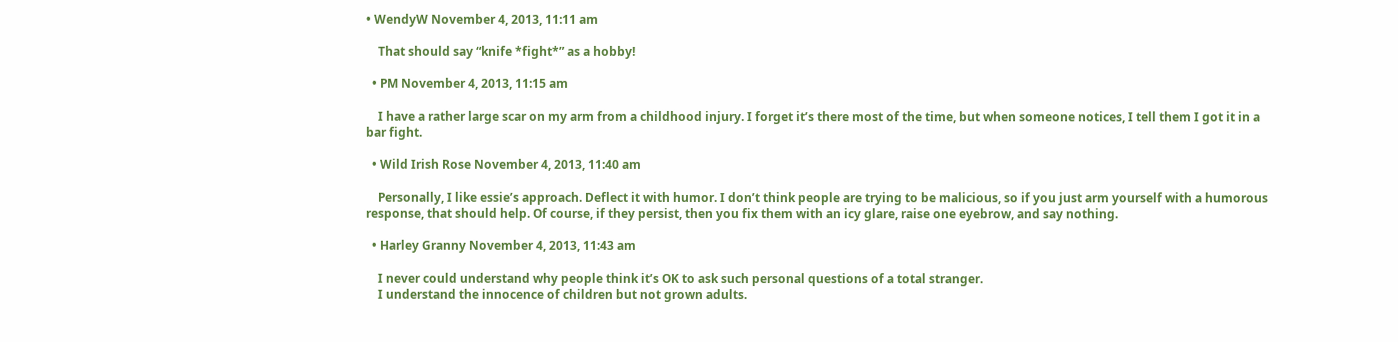• WendyW November 4, 2013, 11:11 am

    That should say “knife *fight*” as a hobby!

  • PM November 4, 2013, 11:15 am

    I have a rather large scar on my arm from a childhood injury. I forget it’s there most of the time, but when someone notices, I tell them I got it in a bar fight.

  • Wild Irish Rose November 4, 2013, 11:40 am

    Personally, I like essie’s approach. Deflect it with humor. I don’t think people are trying to be malicious, so if you just arm yourself with a humorous response, that should help. Of course, if they persist, then you fix them with an icy glare, raise one eyebrow, and say nothing.

  • Harley Granny November 4, 2013, 11:43 am

    I never could understand why people think it’s OK to ask such personal questions of a total stranger.
    I understand the innocence of children but not grown adults.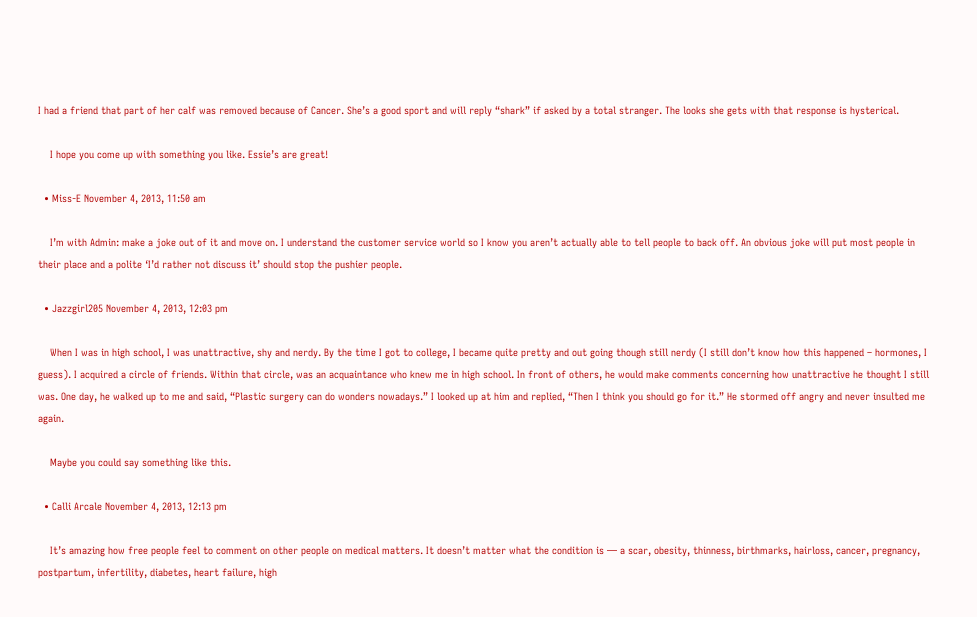I had a friend that part of her calf was removed because of Cancer. She’s a good sport and will reply “shark” if asked by a total stranger. The looks she gets with that response is hysterical.

    I hope you come up with something you like. Essie’s are great!

  • Miss-E November 4, 2013, 11:50 am

    I’m with Admin: make a joke out of it and move on. I understand the customer service world so I know you aren’t actually able to tell people to back off. An obvious joke will put most people in their place and a polite ‘I’d rather not discuss it’ should stop the pushier people.

  • Jazzgirl205 November 4, 2013, 12:03 pm

    When I was in high school, I was unattractive, shy and nerdy. By the time I got to college, I became quite pretty and out going though still nerdy (I still don’t know how this happened – hormones, I guess). I acquired a circle of friends. Within that circle, was an acquaintance who knew me in high school. In front of others, he would make comments concerning how unattractive he thought I still was. One day, he walked up to me and said, “Plastic surgery can do wonders nowadays.” I looked up at him and replied, “Then I think you should go for it.” He stormed off angry and never insulted me again.

    Maybe you could say something like this.

  • Calli Arcale November 4, 2013, 12:13 pm

    It’s amazing how free people feel to comment on other people on medical matters. It doesn’t matter what the condition is — a scar, obesity, thinness, birthmarks, hairloss, cancer, pregnancy, postpartum, infertility, diabetes, heart failure, high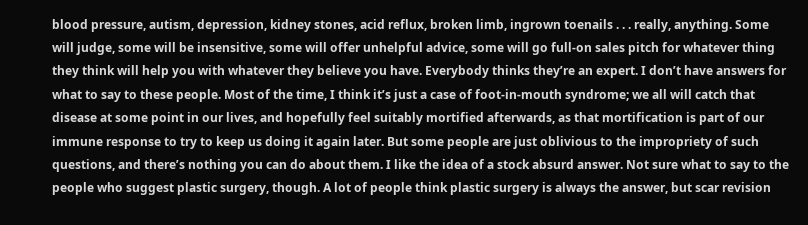blood pressure, autism, depression, kidney stones, acid reflux, broken limb, ingrown toenails . . . really, anything. Some will judge, some will be insensitive, some will offer unhelpful advice, some will go full-on sales pitch for whatever thing they think will help you with whatever they believe you have. Everybody thinks they’re an expert. I don’t have answers for what to say to these people. Most of the time, I think it’s just a case of foot-in-mouth syndrome; we all will catch that disease at some point in our lives, and hopefully feel suitably mortified afterwards, as that mortification is part of our immune response to try to keep us doing it again later. But some people are just oblivious to the impropriety of such questions, and there’s nothing you can do about them. I like the idea of a stock absurd answer. Not sure what to say to the people who suggest plastic surgery, though. A lot of people think plastic surgery is always the answer, but scar revision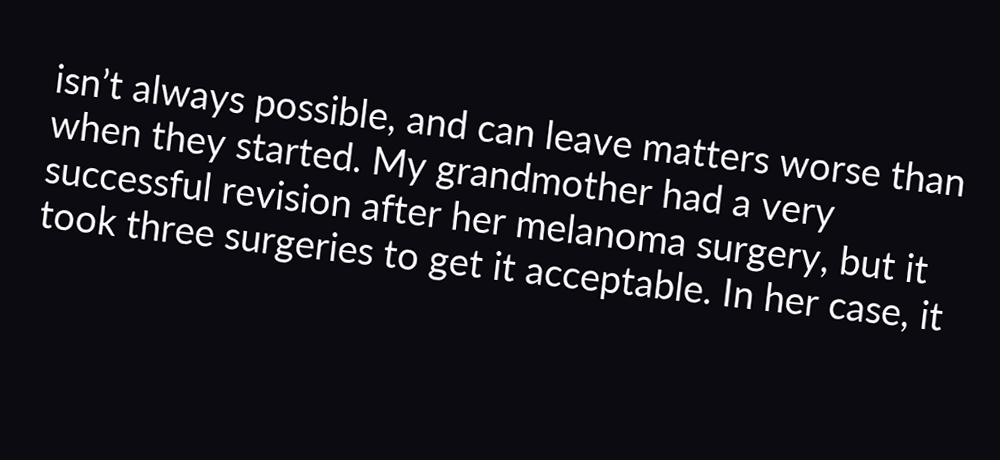isn’t always possible, and can leave matters worse than when they started. My grandmother had a very successful revision after her melanoma surgery, but it took three surgeries to get it acceptable. In her case, it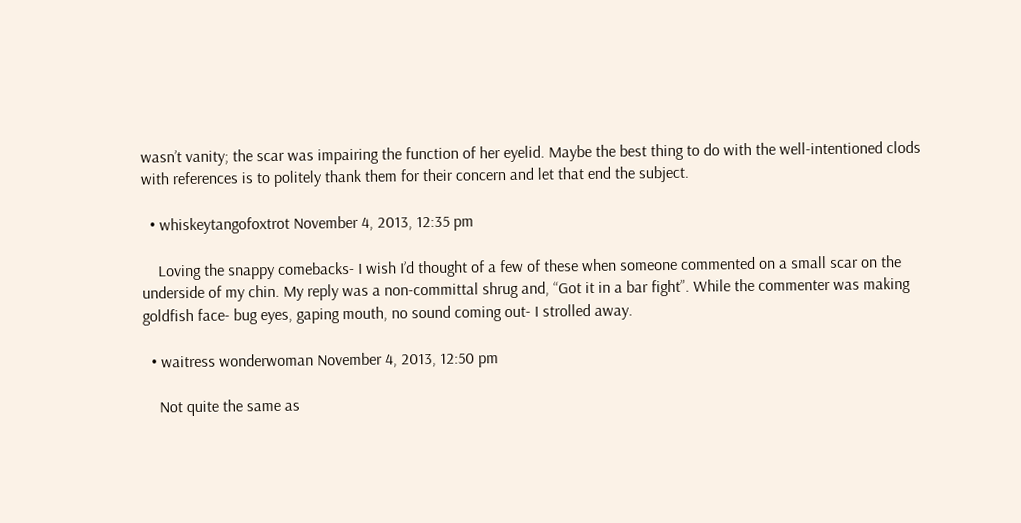wasn’t vanity; the scar was impairing the function of her eyelid. Maybe the best thing to do with the well-intentioned clods with references is to politely thank them for their concern and let that end the subject.

  • whiskeytangofoxtrot November 4, 2013, 12:35 pm

    Loving the snappy comebacks- I wish I’d thought of a few of these when someone commented on a small scar on the underside of my chin. My reply was a non-committal shrug and, “Got it in a bar fight”. While the commenter was making goldfish face- bug eyes, gaping mouth, no sound coming out- I strolled away.

  • waitress wonderwoman November 4, 2013, 12:50 pm

    Not quite the same as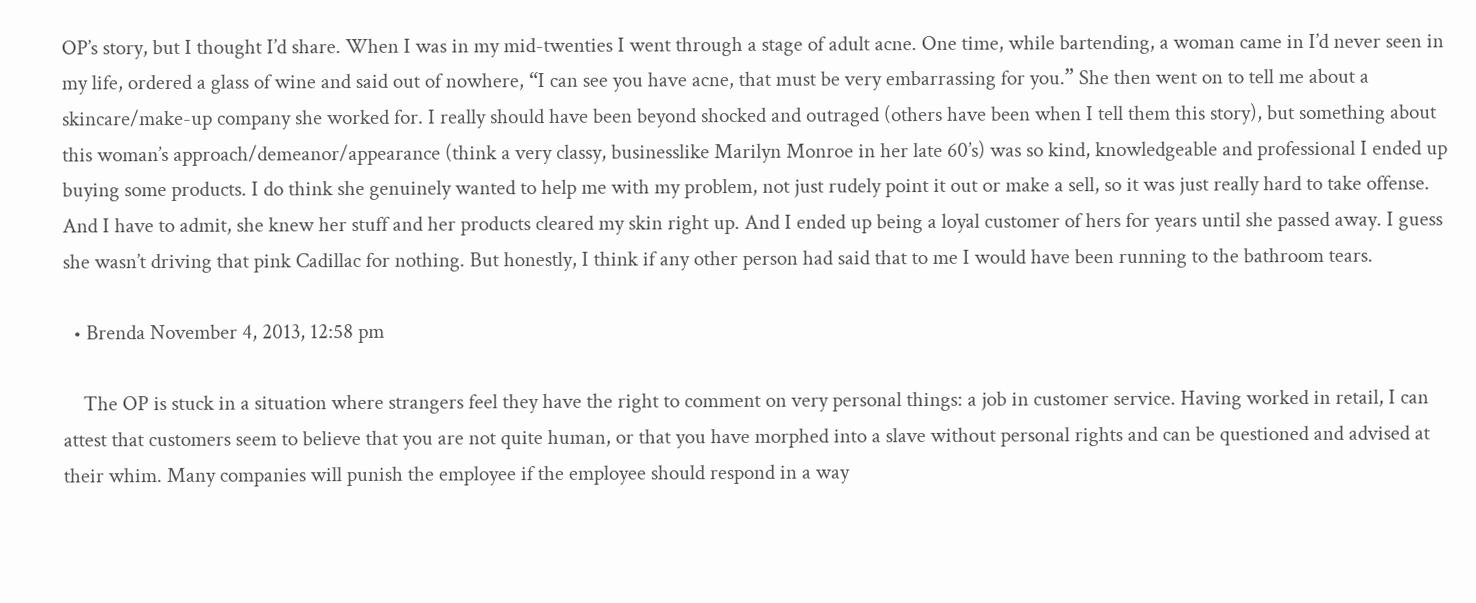OP’s story, but I thought I’d share. When I was in my mid-twenties I went through a stage of adult acne. One time, while bartending, a woman came in I’d never seen in my life, ordered a glass of wine and said out of nowhere, “I can see you have acne, that must be very embarrassing for you.” She then went on to tell me about a skincare/make-up company she worked for. I really should have been beyond shocked and outraged (others have been when I tell them this story), but something about this woman’s approach/demeanor/appearance (think a very classy, businesslike Marilyn Monroe in her late 60’s) was so kind, knowledgeable and professional I ended up buying some products. I do think she genuinely wanted to help me with my problem, not just rudely point it out or make a sell, so it was just really hard to take offense. And I have to admit, she knew her stuff and her products cleared my skin right up. And I ended up being a loyal customer of hers for years until she passed away. I guess she wasn’t driving that pink Cadillac for nothing. But honestly, I think if any other person had said that to me I would have been running to the bathroom tears.

  • Brenda November 4, 2013, 12:58 pm

    The OP is stuck in a situation where strangers feel they have the right to comment on very personal things: a job in customer service. Having worked in retail, I can attest that customers seem to believe that you are not quite human, or that you have morphed into a slave without personal rights and can be questioned and advised at their whim. Many companies will punish the employee if the employee should respond in a way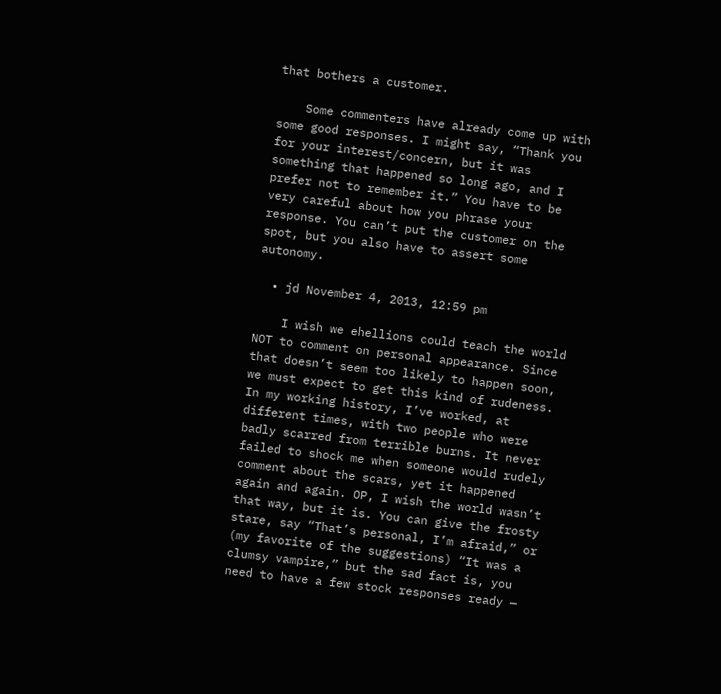that bothers a customer.

    Some commenters have already come up with some good responses. I might say, “Thank you for your interest/concern, but it was something that happened so long ago, and I prefer not to remember it.” You have to be very careful about how you phrase your response. You can’t put the customer on the spot, but you also have to assert some autonomy.

  • jd November 4, 2013, 12:59 pm

    I wish we ehellions could teach the world NOT to comment on personal appearance. Since that doesn’t seem too likely to happen soon, we must expect to get this kind of rudeness. In my working history, I’ve worked, at different times, with two people who were badly scarred from terrible burns. It never failed to shock me when someone would rudely comment about the scars, yet it happened again and again. OP, I wish the world wasn’t that way, but it is. You can give the frosty stare, say “That’s personal, I’m afraid,” or (my favorite of the suggestions) “It was a clumsy vampire,” but the sad fact is, you need to have a few stock responses ready —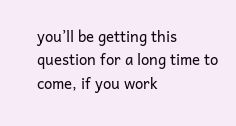you’ll be getting this question for a long time to come, if you work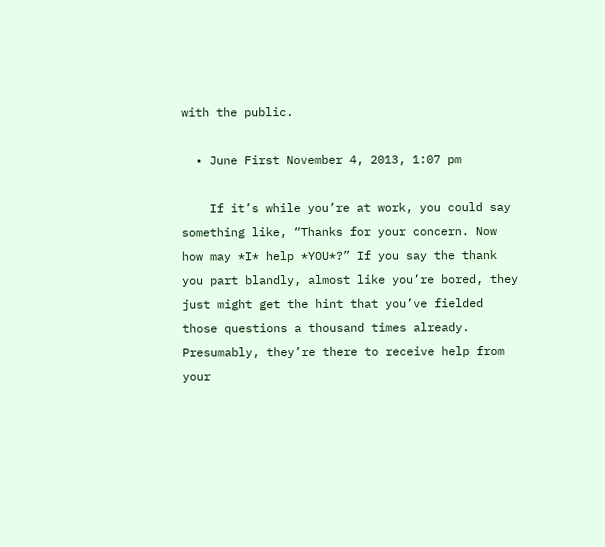with the public.

  • June First November 4, 2013, 1:07 pm

    If it’s while you’re at work, you could say something like, “Thanks for your concern. Now how may *I* help *YOU*?” If you say the thank you part blandly, almost like you’re bored, they just might get the hint that you’ve fielded those questions a thousand times already. Presumably, they’re there to receive help from your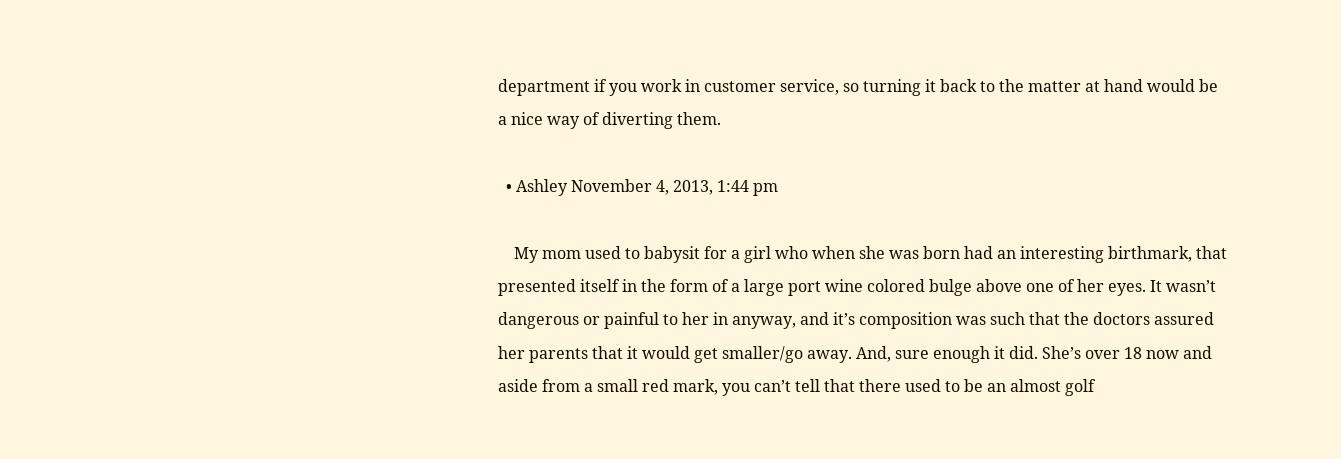department if you work in customer service, so turning it back to the matter at hand would be a nice way of diverting them.

  • Ashley November 4, 2013, 1:44 pm

    My mom used to babysit for a girl who when she was born had an interesting birthmark, that presented itself in the form of a large port wine colored bulge above one of her eyes. It wasn’t dangerous or painful to her in anyway, and it’s composition was such that the doctors assured her parents that it would get smaller/go away. And, sure enough it did. She’s over 18 now and aside from a small red mark, you can’t tell that there used to be an almost golf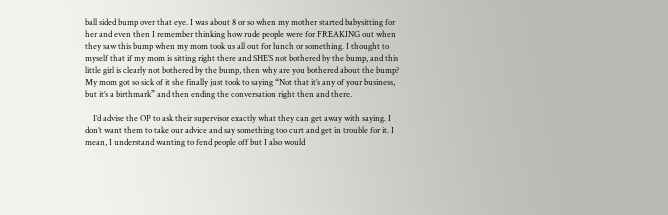ball sided bump over that eye. I was about 8 or so when my mother started babysitting for her and even then I remember thinking how rude people were for FREAKING out when they saw this bump when my mom took us all out for lunch or something. I thought to myself that if my mom is sitting right there and SHE’S not bothered by the bump, and this little girl is clearly not bothered by the bump, then why are you bothered about the bump? My mom got so sick of it she finally just took to saying “Not that it’s any of your business, but it’s a birthmark” and then ending the conversation right then and there.

    I’d advise the OP to ask their supervisor exactly what they can get away with saying. I don’t want them to take our advice and say something too curt and get in trouble for it. I mean, I understand wanting to fend people off but I also would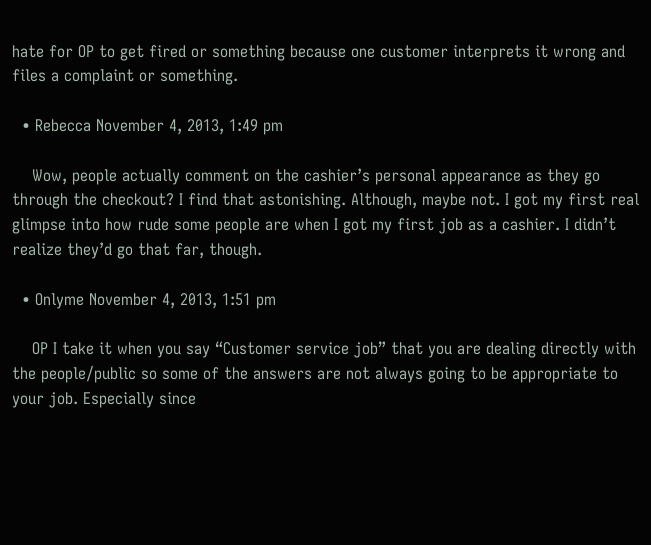hate for OP to get fired or something because one customer interprets it wrong and files a complaint or something.

  • Rebecca November 4, 2013, 1:49 pm

    Wow, people actually comment on the cashier’s personal appearance as they go through the checkout? I find that astonishing. Although, maybe not. I got my first real glimpse into how rude some people are when I got my first job as a cashier. I didn’t realize they’d go that far, though.

  • Onlyme November 4, 2013, 1:51 pm

    OP I take it when you say “Customer service job” that you are dealing directly with the people/public so some of the answers are not always going to be appropriate to your job. Especially since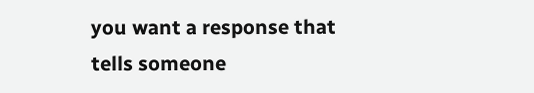you want a response that tells someone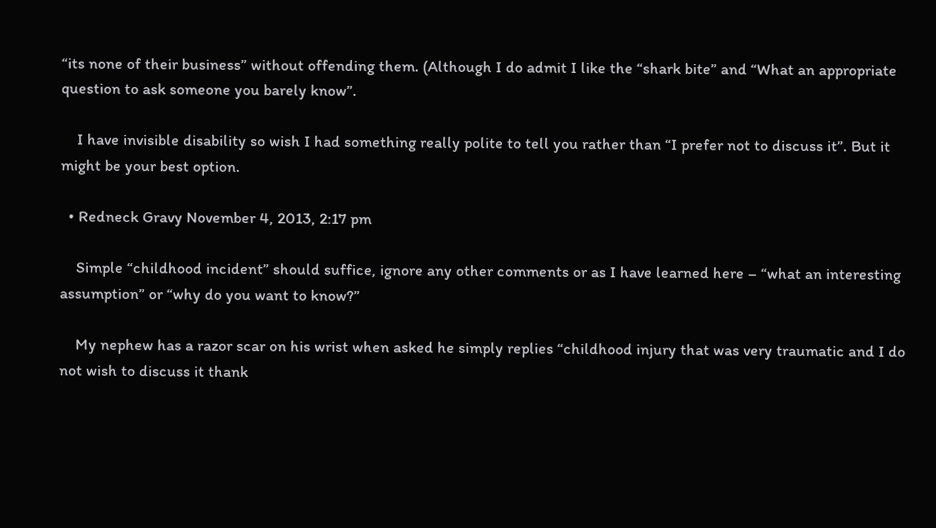“its none of their business” without offending them. (Although I do admit I like the “shark bite” and “What an appropriate question to ask someone you barely know”.

    I have invisible disability so wish I had something really polite to tell you rather than “I prefer not to discuss it”. But it might be your best option.

  • Redneck Gravy November 4, 2013, 2:17 pm

    Simple “childhood incident” should suffice, ignore any other comments or as I have learned here – “what an interesting assumption” or “why do you want to know?”

    My nephew has a razor scar on his wrist when asked he simply replies “childhood injury that was very traumatic and I do not wish to discuss it thank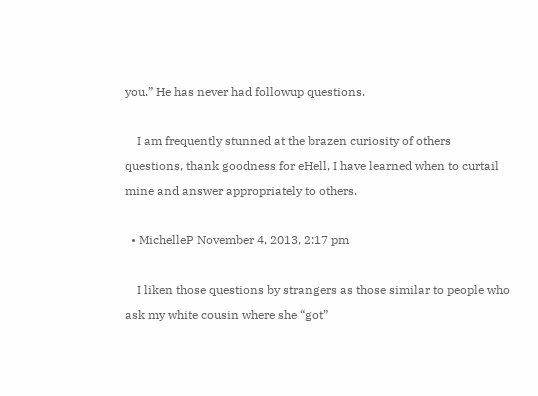you.” He has never had followup questions.

    I am frequently stunned at the brazen curiosity of others questions, thank goodness for eHell, I have learned when to curtail mine and answer appropriately to others.

  • MichelleP November 4, 2013, 2:17 pm

    I liken those questions by strangers as those similar to people who ask my white cousin where she “got”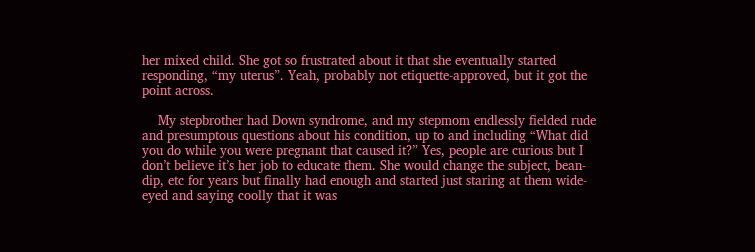her mixed child. She got so frustrated about it that she eventually started responding, “my uterus”. Yeah, probably not etiquette-approved, but it got the point across.

    My stepbrother had Down syndrome, and my stepmom endlessly fielded rude and presumptous questions about his condition, up to and including “What did you do while you were pregnant that caused it?” Yes, people are curious but I don’t believe it’s her job to educate them. She would change the subject, bean-dip, etc for years but finally had enough and started just staring at them wide-eyed and saying coolly that it was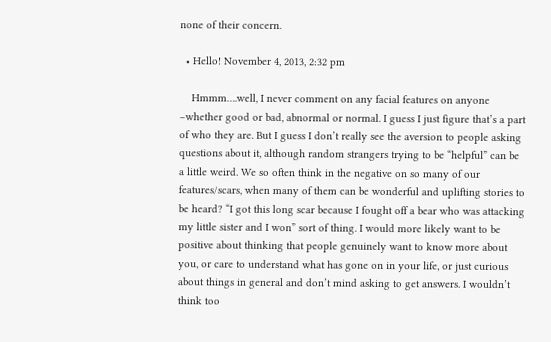none of their concern.

  • Hello! November 4, 2013, 2:32 pm

    Hmmm….well, I never comment on any facial features on anyone –whether good or bad, abnormal or normal. I guess I just figure that’s a part of who they are. But I guess I don’t really see the aversion to people asking questions about it, although random strangers trying to be “helpful” can be a little weird. We so often think in the negative on so many of our features/scars, when many of them can be wonderful and uplifting stories to be heard? “I got this long scar because I fought off a bear who was attacking my little sister and I won” sort of thing. I would more likely want to be positive about thinking that people genuinely want to know more about you, or care to understand what has gone on in your life, or just curious about things in general and don’t mind asking to get answers. I wouldn’t think too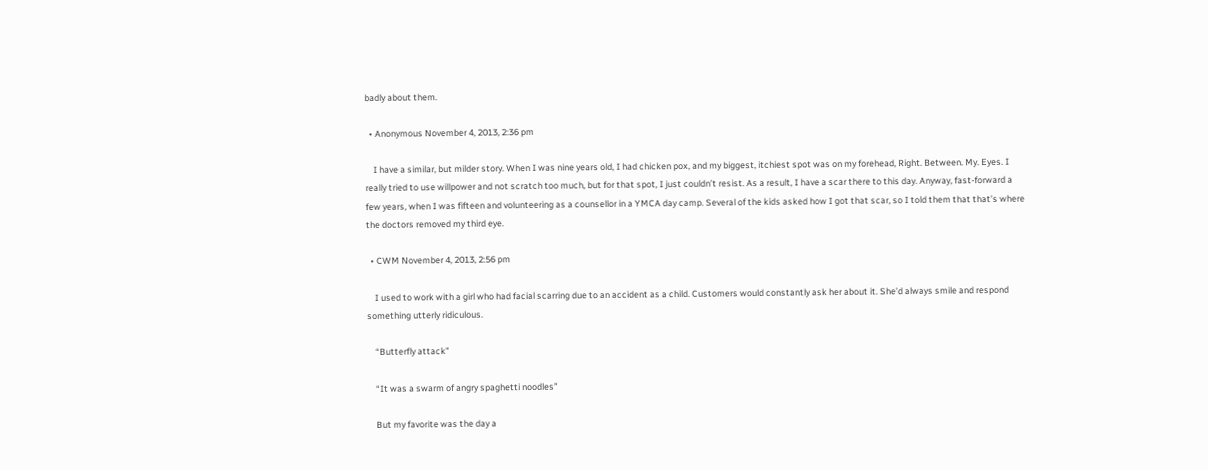badly about them.

  • Anonymous November 4, 2013, 2:36 pm

    I have a similar, but milder story. When I was nine years old, I had chicken pox, and my biggest, itchiest spot was on my forehead, Right. Between. My. Eyes. I really tried to use willpower and not scratch too much, but for that spot, I just couldn’t resist. As a result, I have a scar there to this day. Anyway, fast-forward a few years, when I was fifteen and volunteering as a counsellor in a YMCA day camp. Several of the kids asked how I got that scar, so I told them that that’s where the doctors removed my third eye.

  • CWM November 4, 2013, 2:56 pm

    I used to work with a girl who had facial scarring due to an accident as a child. Customers would constantly ask her about it. She’d always smile and respond something utterly ridiculous.

    “Butterfly attack”

    “It was a swarm of angry spaghetti noodles”

    But my favorite was the day a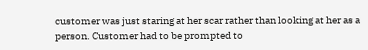customer was just staring at her scar rather than looking at her as a person. Customer had to be prompted to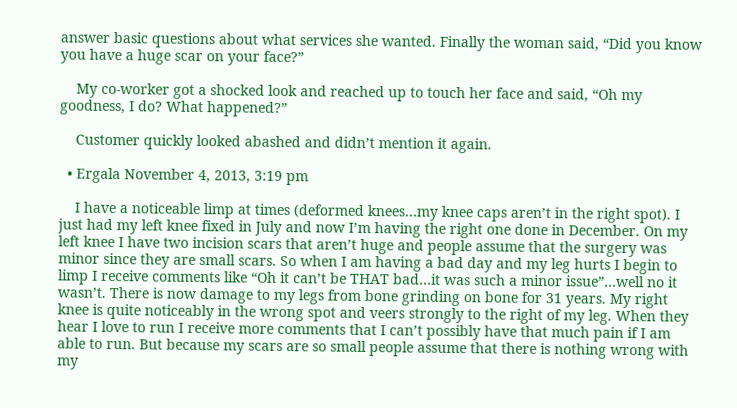answer basic questions about what services she wanted. Finally the woman said, “Did you know you have a huge scar on your face?”

    My co-worker got a shocked look and reached up to touch her face and said, “Oh my goodness, I do? What happened?”

    Customer quickly looked abashed and didn’t mention it again.

  • Ergala November 4, 2013, 3:19 pm

    I have a noticeable limp at times (deformed knees…my knee caps aren’t in the right spot). I just had my left knee fixed in July and now I’m having the right one done in December. On my left knee I have two incision scars that aren’t huge and people assume that the surgery was minor since they are small scars. So when I am having a bad day and my leg hurts I begin to limp I receive comments like “Oh it can’t be THAT bad…it was such a minor issue”…well no it wasn’t. There is now damage to my legs from bone grinding on bone for 31 years. My right knee is quite noticeably in the wrong spot and veers strongly to the right of my leg. When they hear I love to run I receive more comments that I can’t possibly have that much pain if I am able to run. But because my scars are so small people assume that there is nothing wrong with my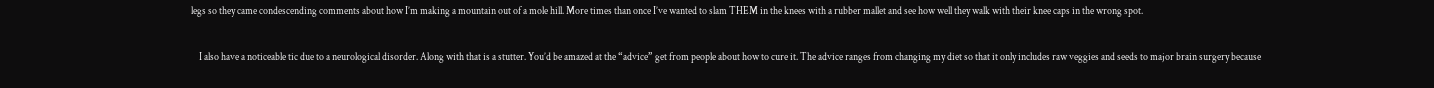legs so they came condescending comments about how I’m making a mountain out of a mole hill. More times than once I’ve wanted to slam THEM in the knees with a rubber mallet and see how well they walk with their knee caps in the wrong spot.

    I also have a noticeable tic due to a neurological disorder. Along with that is a stutter. You’d be amazed at the “advice” get from people about how to cure it. The advice ranges from changing my diet so that it only includes raw veggies and seeds to major brain surgery because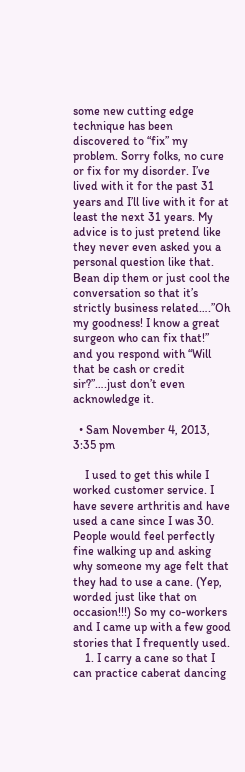some new cutting edge technique has been discovered to “fix” my problem. Sorry folks, no cure or fix for my disorder. I’ve lived with it for the past 31 years and I’ll live with it for at least the next 31 years. My advice is to just pretend like they never even asked you a personal question like that. Bean dip them or just cool the conversation so that it’s strictly business related….”Oh my goodness! I know a great surgeon who can fix that!” and you respond with “Will that be cash or credit sir?”….just don’t even acknowledge it.

  • Sam November 4, 2013, 3:35 pm

    I used to get this while I worked customer service. I have severe arthritis and have used a cane since I was 30. People would feel perfectly fine walking up and asking why someone my age felt that they had to use a cane. (Yep, worded just like that on occasion!!!) So my co-workers and I came up with a few good stories that I frequently used.
    1. I carry a cane so that I can practice caberat dancing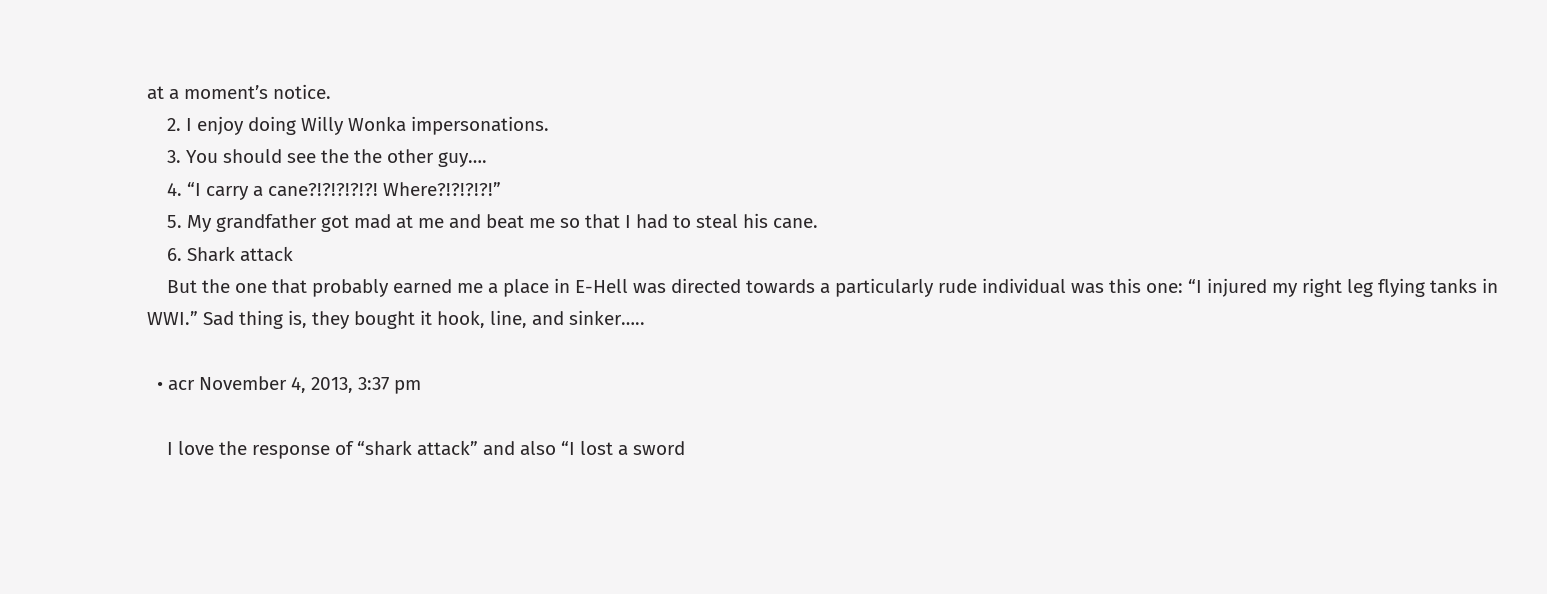at a moment’s notice.
    2. I enjoy doing Willy Wonka impersonations.
    3. You should see the the other guy….
    4. “I carry a cane?!?!?!?!?! Where?!?!?!?!”
    5. My grandfather got mad at me and beat me so that I had to steal his cane.
    6. Shark attack
    But the one that probably earned me a place in E-Hell was directed towards a particularly rude individual was this one: “I injured my right leg flying tanks in WWI.” Sad thing is, they bought it hook, line, and sinker…..

  • acr November 4, 2013, 3:37 pm

    I love the response of “shark attack” and also “I lost a sword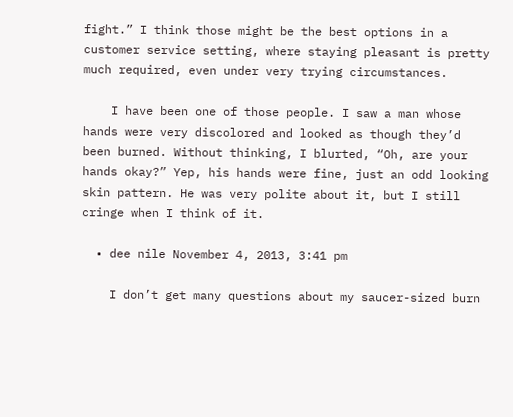fight.” I think those might be the best options in a customer service setting, where staying pleasant is pretty much required, even under very trying circumstances.

    I have been one of those people. I saw a man whose hands were very discolored and looked as though they’d been burned. Without thinking, I blurted, “Oh, are your hands okay?” Yep, his hands were fine, just an odd looking skin pattern. He was very polite about it, but I still cringe when I think of it.

  • dee nile November 4, 2013, 3:41 pm

    I don’t get many questions about my saucer-sized burn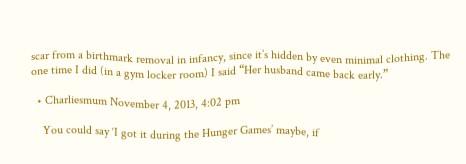scar from a birthmark removal in infancy, since it’s hidden by even minimal clothing. The one time I did (in a gym locker room) I said “Her husband came back early.”

  • Charliesmum November 4, 2013, 4:02 pm

    You could say ‘I got it during the Hunger Games’ maybe, if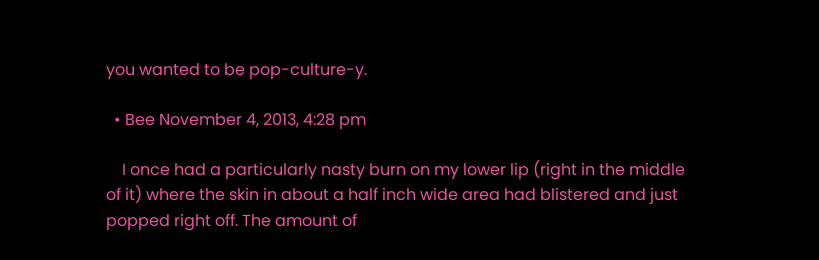you wanted to be pop-culture-y.

  • Bee November 4, 2013, 4:28 pm

    I once had a particularly nasty burn on my lower lip (right in the middle of it) where the skin in about a half inch wide area had blistered and just popped right off. The amount of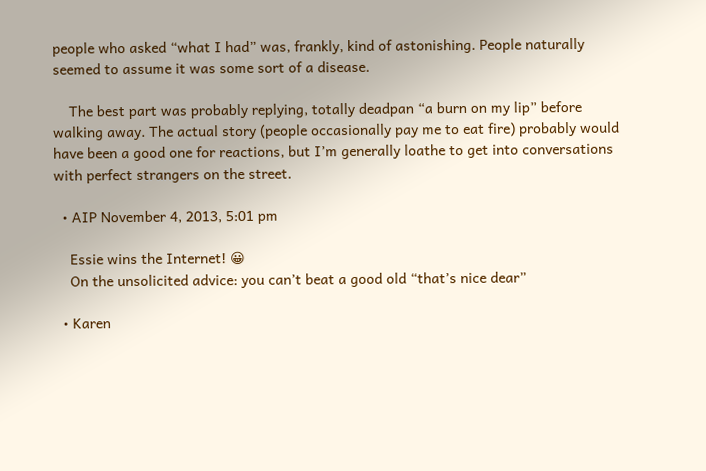people who asked “what I had” was, frankly, kind of astonishing. People naturally seemed to assume it was some sort of a disease.

    The best part was probably replying, totally deadpan “a burn on my lip” before walking away. The actual story (people occasionally pay me to eat fire) probably would have been a good one for reactions, but I’m generally loathe to get into conversations with perfect strangers on the street.

  • AIP November 4, 2013, 5:01 pm

    Essie wins the Internet! 😀
    On the unsolicited advice: you can’t beat a good old “that’s nice dear”

  • Karen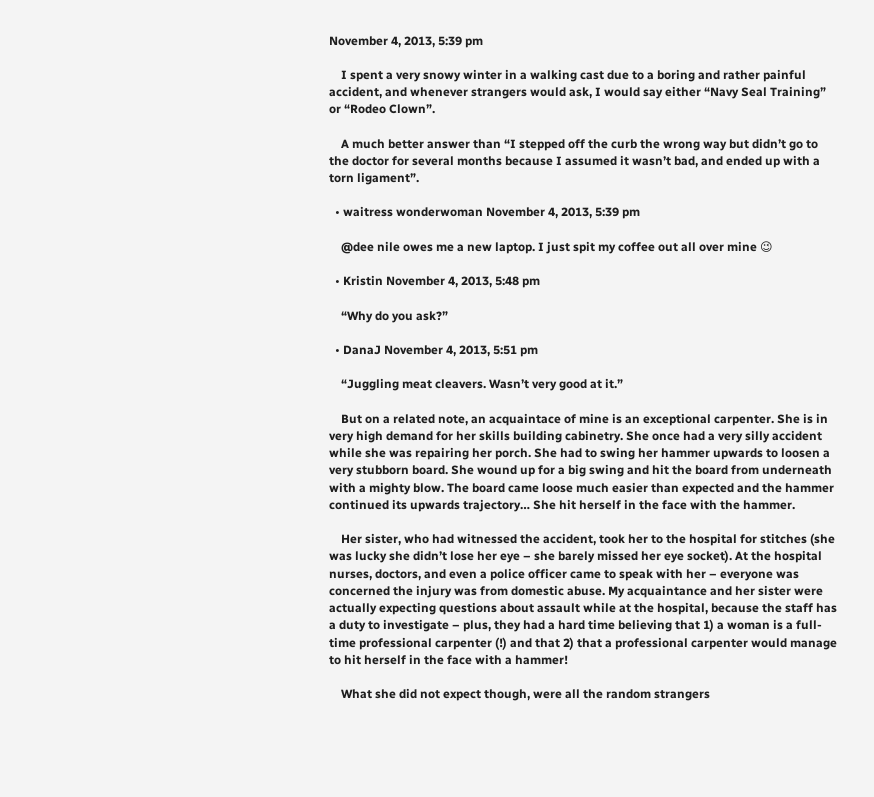November 4, 2013, 5:39 pm

    I spent a very snowy winter in a walking cast due to a boring and rather painful accident, and whenever strangers would ask, I would say either “Navy Seal Training” or “Rodeo Clown”.

    A much better answer than “I stepped off the curb the wrong way but didn’t go to the doctor for several months because I assumed it wasn’t bad, and ended up with a torn ligament”.

  • waitress wonderwoman November 4, 2013, 5:39 pm

    @dee nile owes me a new laptop. I just spit my coffee out all over mine 😉

  • Kristin November 4, 2013, 5:48 pm

    “Why do you ask?”

  • DanaJ November 4, 2013, 5:51 pm

    “Juggling meat cleavers. Wasn’t very good at it.”

    But on a related note, an acquaintace of mine is an exceptional carpenter. She is in very high demand for her skills building cabinetry. She once had a very silly accident while she was repairing her porch. She had to swing her hammer upwards to loosen a very stubborn board. She wound up for a big swing and hit the board from underneath with a mighty blow. The board came loose much easier than expected and the hammer continued its upwards trajectory… She hit herself in the face with the hammer.

    Her sister, who had witnessed the accident, took her to the hospital for stitches (she was lucky she didn’t lose her eye – she barely missed her eye socket). At the hospital nurses, doctors, and even a police officer came to speak with her – everyone was concerned the injury was from domestic abuse. My acquaintance and her sister were actually expecting questions about assault while at the hospital, because the staff has a duty to investigate – plus, they had a hard time believing that 1) a woman is a full-time professional carpenter (!) and that 2) that a professional carpenter would manage to hit herself in the face with a hammer!

    What she did not expect though, were all the random strangers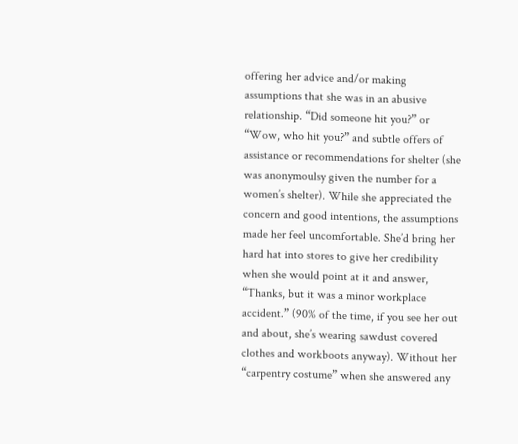offering her advice and/or making assumptions that she was in an abusive relationship. “Did someone hit you?” or “Wow, who hit you?” and subtle offers of assistance or recommendations for shelter (she was anonymoulsy given the number for a women’s shelter). While she appreciated the concern and good intentions, the assumptions made her feel uncomfortable. She’d bring her hard hat into stores to give her credibility when she would point at it and answer, “Thanks, but it was a minor workplace accident.” (90% of the time, if you see her out and about, she’s wearing sawdust covered clothes and workboots anyway). Without her “carpentry costume” when she answered any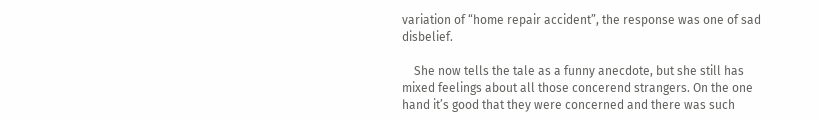variation of “home repair accident”, the response was one of sad disbelief.

    She now tells the tale as a funny anecdote, but she still has mixed feelings about all those concerend strangers. On the one hand it’s good that they were concerned and there was such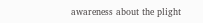awareness about the plight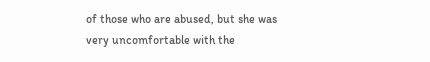of those who are abused, but she was very uncomfortable with the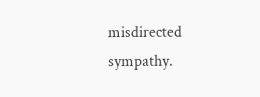misdirected sympathy.